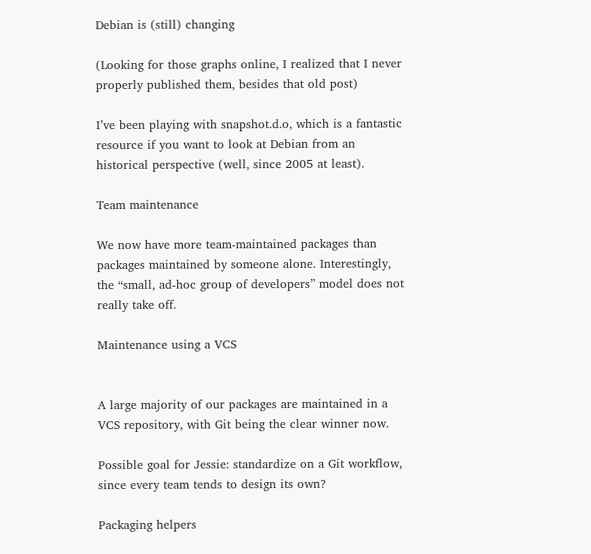Debian is (still) changing

(Looking for those graphs online, I realized that I never properly published them, besides that old post)

I’ve been playing with snapshot.d.o, which is a fantastic resource if you want to look at Debian from an historical perspective (well, since 2005 at least).

Team maintenance

We now have more team-maintained packages than packages maintained by someone alone. Interestingly, the “small, ad-hoc group of developers” model does not really take off.

Maintenance using a VCS


A large majority of our packages are maintained in a VCS repository, with Git being the clear winner now.

Possible goal for Jessie: standardize on a Git workflow, since every team tends to design its own?

Packaging helpers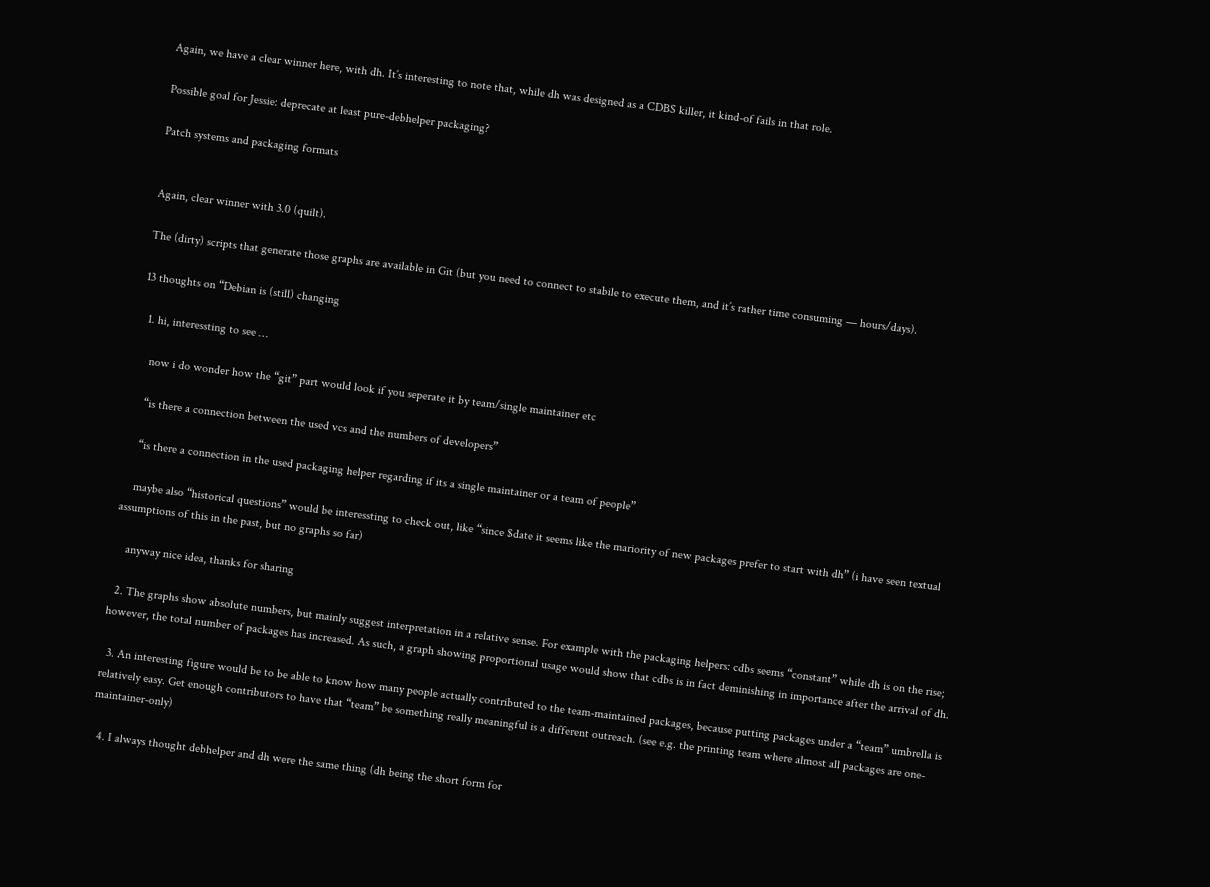Again, we have a clear winner here, with dh. It’s interesting to note that, while dh was designed as a CDBS killer, it kind-of fails in that role.

Possible goal for Jessie: deprecate at least pure-debhelper packaging?

Patch systems and packaging formats


Again, clear winner with 3.0 (quilt).

The (dirty) scripts that generate those graphs are available in Git (but you need to connect to stabile to execute them, and it’s rather time consuming — hours/days).

13 thoughts on “Debian is (still) changing

  1. hi, interessting to see …

    now i do wonder how the “git” part would look if you seperate it by team/single maintainer etc

    “is there a connection between the used vcs and the numbers of developers”

    “is there a connection in the used packaging helper regarding if its a single maintainer or a team of people”

    maybe also “historical questions” would be interessting to check out, like “since $date it seems like the mariority of new packages prefer to start with dh” (i have seen textual assumptions of this in the past, but no graphs so far)

    anyway nice idea, thanks for sharing

  2. The graphs show absolute numbers, but mainly suggest interpretation in a relative sense. For example with the packaging helpers: cdbs seems “constant” while dh is on the rise; however, the total number of packages has increased. As such, a graph showing proportional usage would show that cdbs is in fact deminishing in importance after the arrival of dh.

  3. An interesting figure would be to be able to know how many people actually contributed to the team-maintained packages, because putting packages under a “team” umbrella is relatively easy. Get enough contributors to have that “team” be something really meaningful is a different outreach. (see e.g. the printing team where almost all packages are one-maintainer-only)

  4. I always thought debhelper and dh were the same thing (dh being the short form for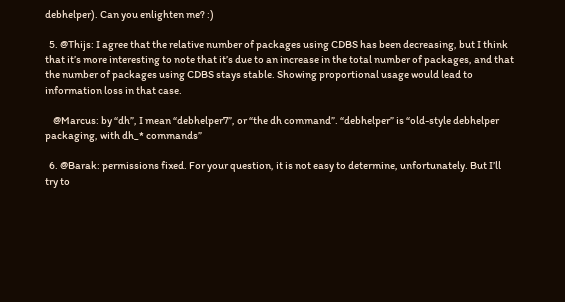debhelper). Can you enlighten me? :)

  5. @Thijs: I agree that the relative number of packages using CDBS has been decreasing, but I think that it’s more interesting to note that it’s due to an increase in the total number of packages, and that the number of packages using CDBS stays stable. Showing proportional usage would lead to information loss in that case.

    @Marcus: by “dh”, I mean “debhelper7”, or “the dh command”. “debhelper” is “old-style debhelper packaging, with dh_* commands”

  6. @Barak: permissions fixed. For your question, it is not easy to determine, unfortunately. But I’ll try to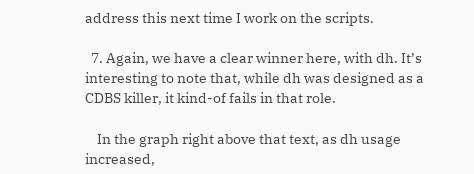address this next time I work on the scripts.

  7. Again, we have a clear winner here, with dh. It’s interesting to note that, while dh was designed as a CDBS killer, it kind-of fails in that role.

    In the graph right above that text, as dh usage increased,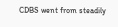CDBS went from steadily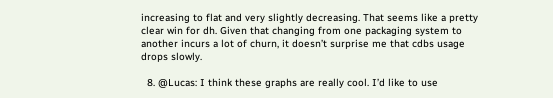increasing to flat and very slightly decreasing. That seems like a pretty clear win for dh. Given that changing from one packaging system to another incurs a lot of churn, it doesn’t surprise me that cdbs usage drops slowly.

  8. @Lucas: I think these graphs are really cool. I’d like to use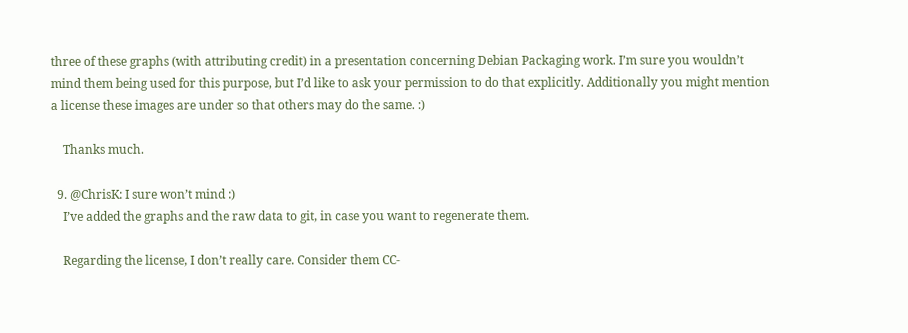three of these graphs (with attributing credit) in a presentation concerning Debian Packaging work. I’m sure you wouldn’t mind them being used for this purpose, but I’d like to ask your permission to do that explicitly. Additionally you might mention a license these images are under so that others may do the same. :)

    Thanks much.

  9. @ChrisK: I sure won’t mind :)
    I’ve added the graphs and the raw data to git, in case you want to regenerate them.

    Regarding the license, I don’t really care. Consider them CC-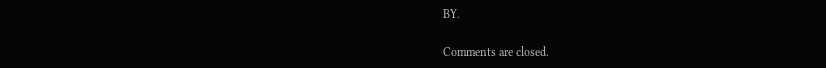BY.

Comments are closed.